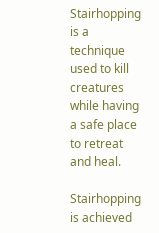Stairhopping is a technique used to kill creatures while having a safe place to retreat and heal.

Stairhopping is achieved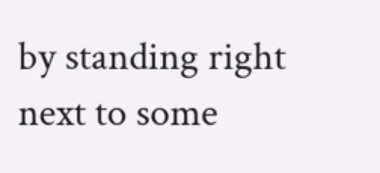by standing right next to some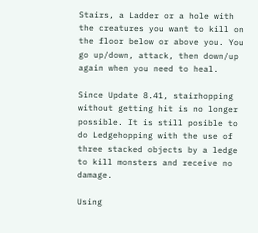Stairs, a Ladder or a hole with the creatures you want to kill on the floor below or above you. You go up/down, attack, then down/up again when you need to heal.

Since Update 8.41, stairhopping without getting hit is no longer possible. It is still posible to do Ledgehopping with the use of three stacked objects by a ledge to kill monsters and receive no damage.

Using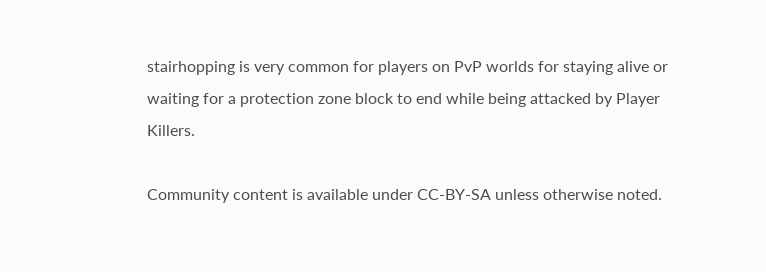stairhopping is very common for players on PvP worlds for staying alive or waiting for a protection zone block to end while being attacked by Player Killers.

Community content is available under CC-BY-SA unless otherwise noted.